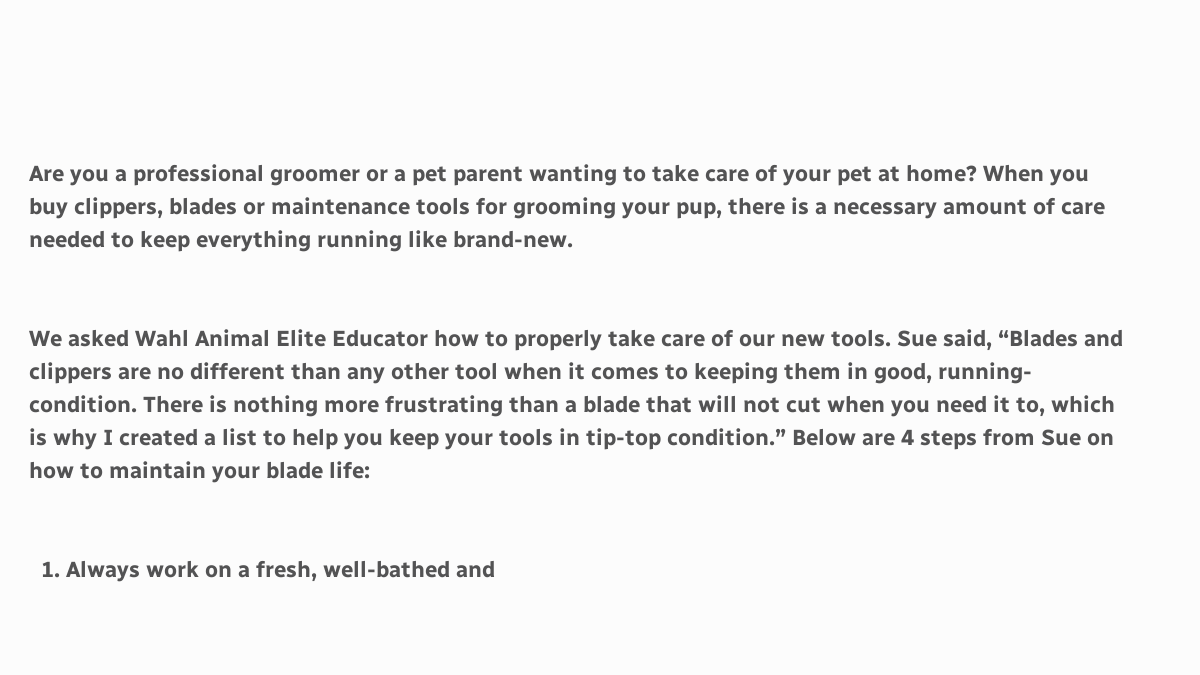Are you a professional groomer or a pet parent wanting to take care of your pet at home? When you buy clippers, blades or maintenance tools for grooming your pup, there is a necessary amount of care needed to keep everything running like brand-new.


We asked Wahl Animal Elite Educator how to properly take care of our new tools. Sue said, “Blades and clippers are no different than any other tool when it comes to keeping them in good, running-condition. There is nothing more frustrating than a blade that will not cut when you need it to, which is why I created a list to help you keep your tools in tip-top condition.” Below are 4 steps from Sue on how to maintain your blade life:


  1. Always work on a fresh, well-bathed and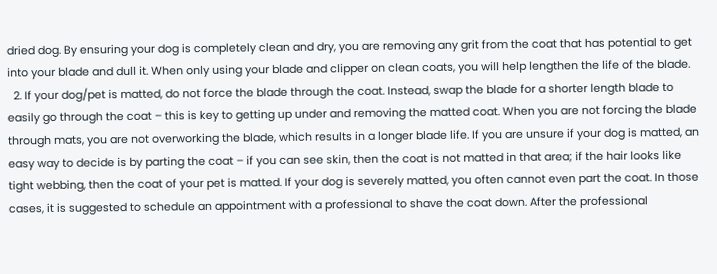dried dog. By ensuring your dog is completely clean and dry, you are removing any grit from the coat that has potential to get into your blade and dull it. When only using your blade and clipper on clean coats, you will help lengthen the life of the blade.
  2. If your dog/pet is matted, do not force the blade through the coat. Instead, swap the blade for a shorter length blade to easily go through the coat – this is key to getting up under and removing the matted coat. When you are not forcing the blade through mats, you are not overworking the blade, which results in a longer blade life. If you are unsure if your dog is matted, an easy way to decide is by parting the coat – if you can see skin, then the coat is not matted in that area; if the hair looks like tight webbing, then the coat of your pet is matted. If your dog is severely matted, you often cannot even part the coat. In those cases, it is suggested to schedule an appointment with a professional to shave the coat down. After the professional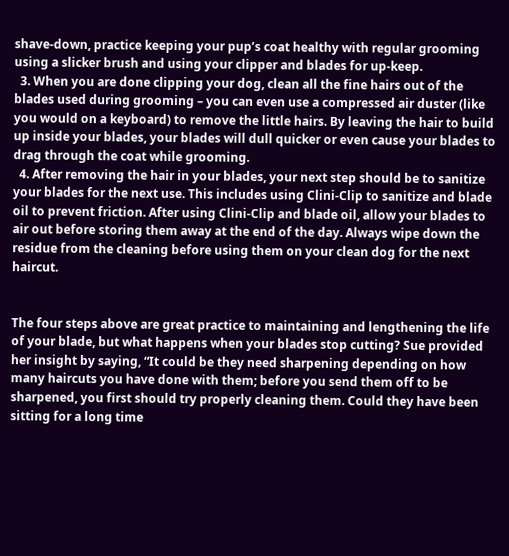shave-down, practice keeping your pup’s coat healthy with regular grooming using a slicker brush and using your clipper and blades for up-keep.
  3. When you are done clipping your dog, clean all the fine hairs out of the blades used during grooming – you can even use a compressed air duster (like you would on a keyboard) to remove the little hairs. By leaving the hair to build up inside your blades, your blades will dull quicker or even cause your blades to drag through the coat while grooming.
  4. After removing the hair in your blades, your next step should be to sanitize your blades for the next use. This includes using Clini-Clip to sanitize and blade oil to prevent friction. After using Clini-Clip and blade oil, allow your blades to air out before storing them away at the end of the day. Always wipe down the residue from the cleaning before using them on your clean dog for the next haircut.


The four steps above are great practice to maintaining and lengthening the life of your blade, but what happens when your blades stop cutting? Sue provided her insight by saying, “It could be they need sharpening depending on how many haircuts you have done with them; before you send them off to be sharpened, you first should try properly cleaning them. Could they have been sitting for a long time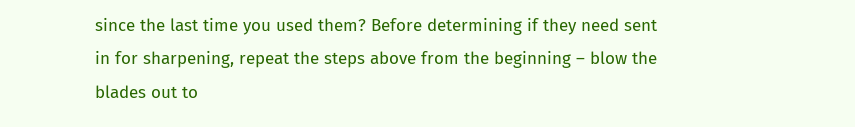since the last time you used them? Before determining if they need sent in for sharpening, repeat the steps above from the beginning – blow the blades out to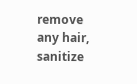remove any hair, sanitize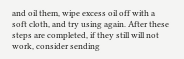and oil them, wipe excess oil off with a soft cloth, and try using again. After these steps are completed, if they still will not work, consider sending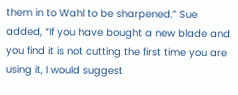them in to Wahl to be sharpened.” Sue added, “If you have bought a new blade and you find it is not cutting the first time you are using it, I would suggest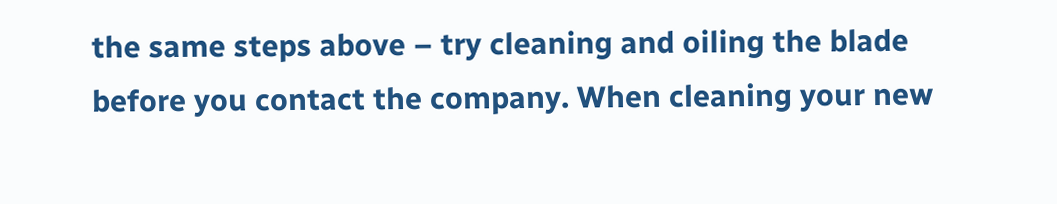the same steps above – try cleaning and oiling the blade before you contact the company. When cleaning your new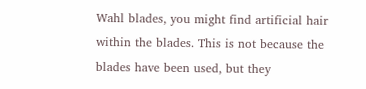Wahl blades, you might find artificial hair within the blades. This is not because the blades have been used, but they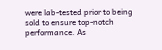were lab-tested prior to being sold to ensure top-notch performance. As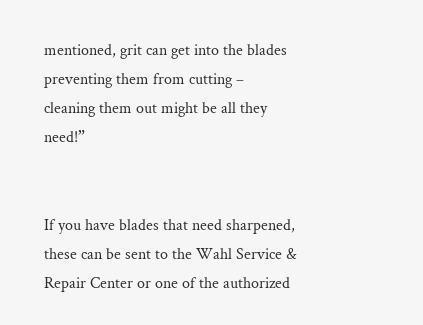mentioned, grit can get into the blades preventing them from cutting – cleaning them out might be all they need!”


If you have blades that need sharpened, these can be sent to the Wahl Service & Repair Center or one of the authorized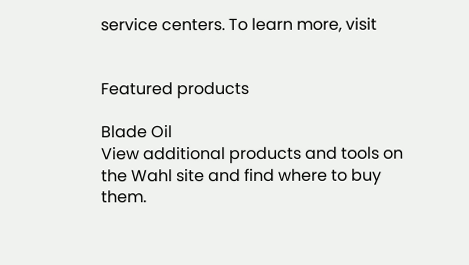service centers. To learn more, visit


Featured products

Blade Oil
View additional products and tools on the Wahl site and find where to buy them.